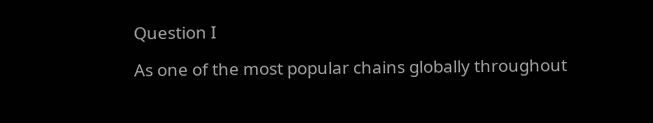Question I

As one of the most popular chains globally throughout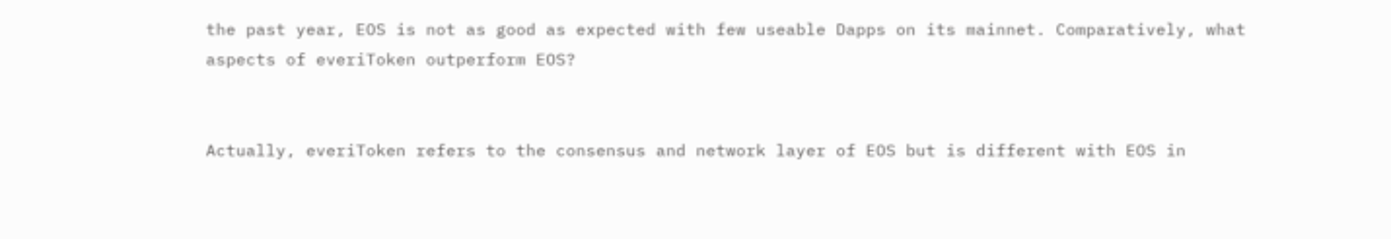the past year, EOS is not as good as expected with few useable Dapps on its mainnet. Comparatively, what aspects of everiToken outperform EOS?


Actually, everiToken refers to the consensus and network layer of EOS but is different with EOS in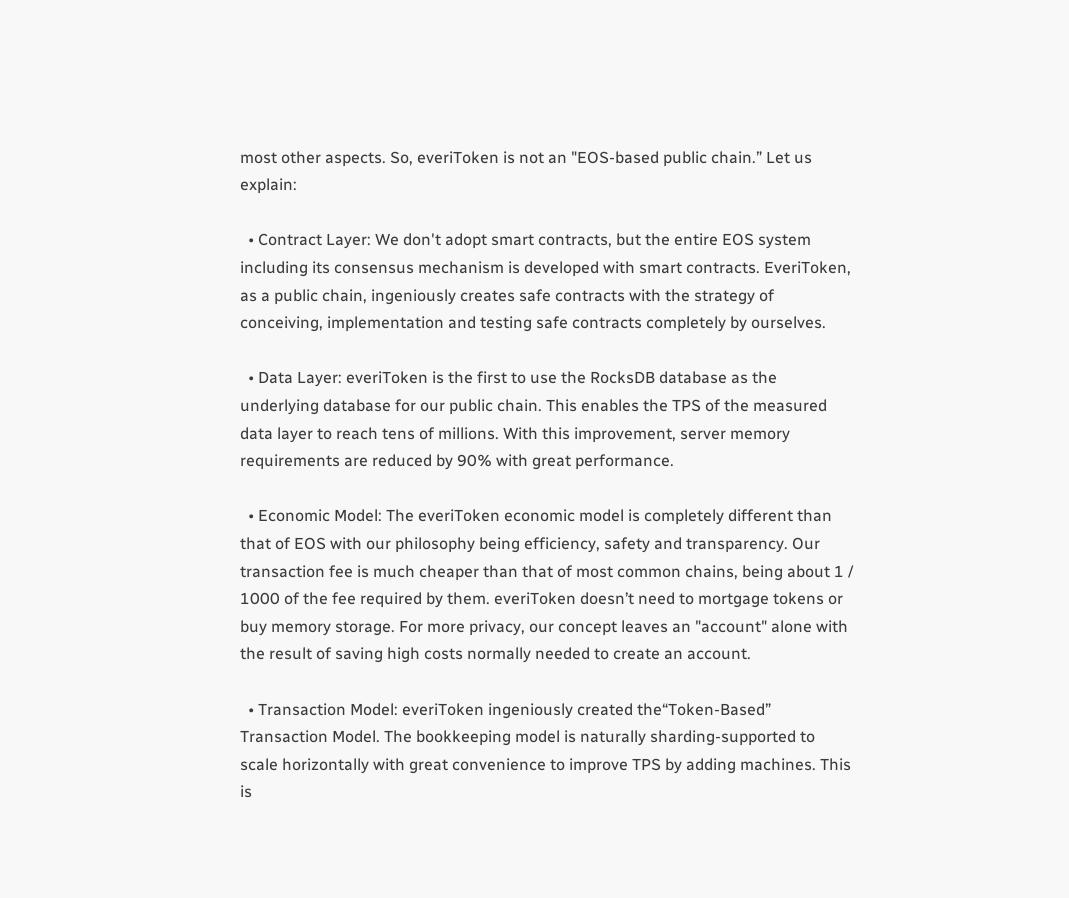most other aspects. So, everiToken is not an "EOS-based public chain.” Let us explain:

  • Contract Layer: We don't adopt smart contracts, but the entire EOS system including its consensus mechanism is developed with smart contracts. EveriToken, as a public chain, ingeniously creates safe contracts with the strategy of conceiving, implementation and testing safe contracts completely by ourselves.

  • Data Layer: everiToken is the first to use the RocksDB database as the underlying database for our public chain. This enables the TPS of the measured data layer to reach tens of millions. With this improvement, server memory requirements are reduced by 90% with great performance.

  • Economic Model: The everiToken economic model is completely different than that of EOS with our philosophy being efficiency, safety and transparency. Our transaction fee is much cheaper than that of most common chains, being about 1 / 1000 of the fee required by them. everiToken doesn’t need to mortgage tokens or buy memory storage. For more privacy, our concept leaves an "account" alone with the result of saving high costs normally needed to create an account.

  • Transaction Model: everiToken ingeniously created the“Token-Based” Transaction Model. The bookkeeping model is naturally sharding-supported to scale horizontally with great convenience to improve TPS by adding machines. This is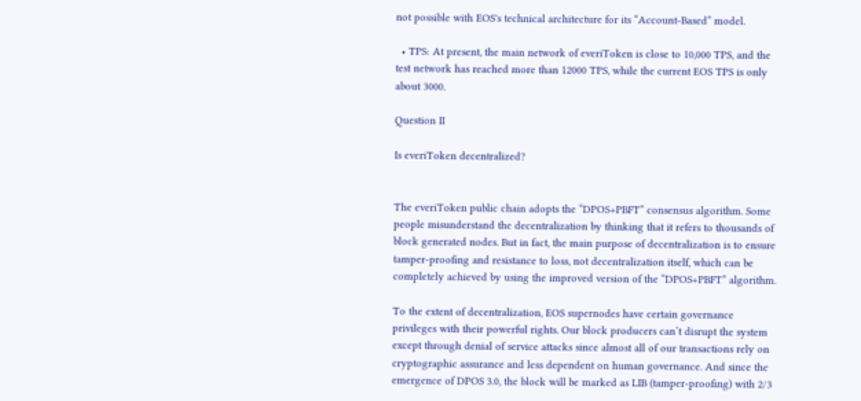not possible with EOS's technical architecture for its “Account-Based” model.

  • TPS: At present, the main network of everiToken is close to 10,000 TPS, and the test network has reached more than 12000 TPS, while the current EOS TPS is only about 3000.

Question II

Is everiToken decentralized?


The everiToken public chain adopts the “DPOS+PBFT” consensus algorithm. Some people misunderstand the decentralization by thinking that it refers to thousands of block generated nodes. But in fact, the main purpose of decentralization is to ensure tamper-proofing and resistance to loss, not decentralization itself, which can be completely achieved by using the improved version of the “DPOS+PBFT” algorithm.

To the extent of decentralization, EOS supernodes have certain governance privileges with their powerful rights. Our block producers can’t disrupt the system except through denial of service attacks since almost all of our transactions rely on cryptographic assurance and less dependent on human governance. And since the emergence of DPOS 3.0, the block will be marked as LIB (tamper-proofing) with 2/3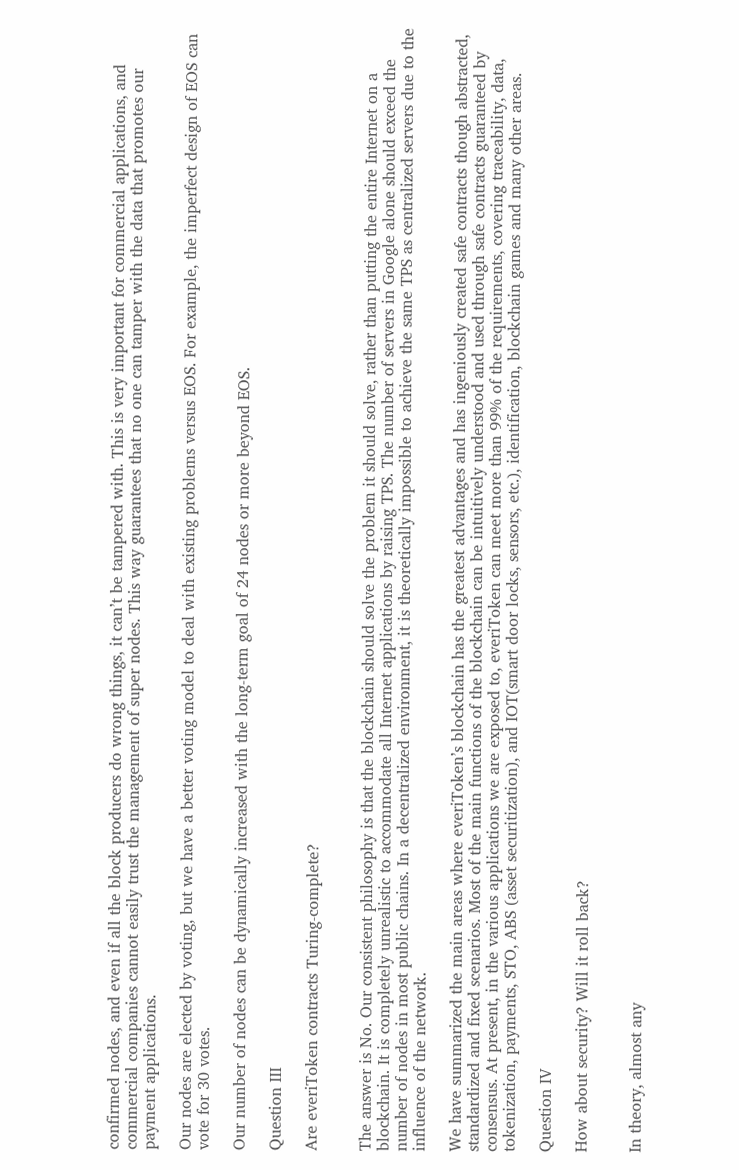confirmed nodes, and even if all the block producers do wrong things, it can’t be tampered with. This is very important for commercial applications, and commercial companies cannot easily trust the management of super nodes. This way guarantees that no one can tamper with the data that promotes our payment applications.

Our nodes are elected by voting, but we have a better voting model to deal with existing problems versus EOS. For example, the imperfect design of EOS can vote for 30 votes.

Our number of nodes can be dynamically increased with the long-term goal of 24 nodes or more beyond EOS.

Question III

Are everiToken contracts Turing-complete?


The answer is No. Our consistent philosophy is that the blockchain should solve the problem it should solve, rather than putting the entire Internet on a blockchain. It is completely unrealistic to accommodate all Internet applications by raising TPS. The number of servers in Google alone should exceed the number of nodes in most public chains. In a decentralized environment, it is theoretically impossible to achieve the same TPS as centralized servers due to the influence of the network.

We have summarized the main areas where everiToken’s blockchain has the greatest advantages and has ingeniously created safe contracts though abstracted, standardized and fixed scenarios. Most of the main functions of the blockchain can be intuitively understood and used through safe contracts guaranteed by consensus. At present, in the various applications we are exposed to, everiToken can meet more than 99% of the requirements, covering traceability, data, tokenization, payments, STO, ABS (asset securitization), and IOT(smart door locks, sensors, etc.), identification, blockchain games and many other areas.

Question IV

How about security? Will it roll back?


In theory, almost any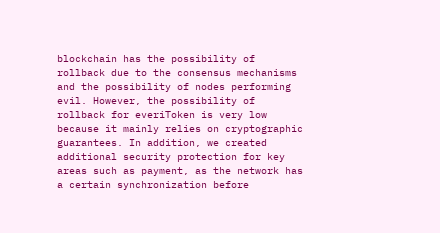blockchain has the possibility of rollback due to the consensus mechanisms and the possibility of nodes performing evil. However, the possibility of rollback for everiToken is very low because it mainly relies on cryptographic guarantees. In addition, we created additional security protection for key areas such as payment, as the network has a certain synchronization before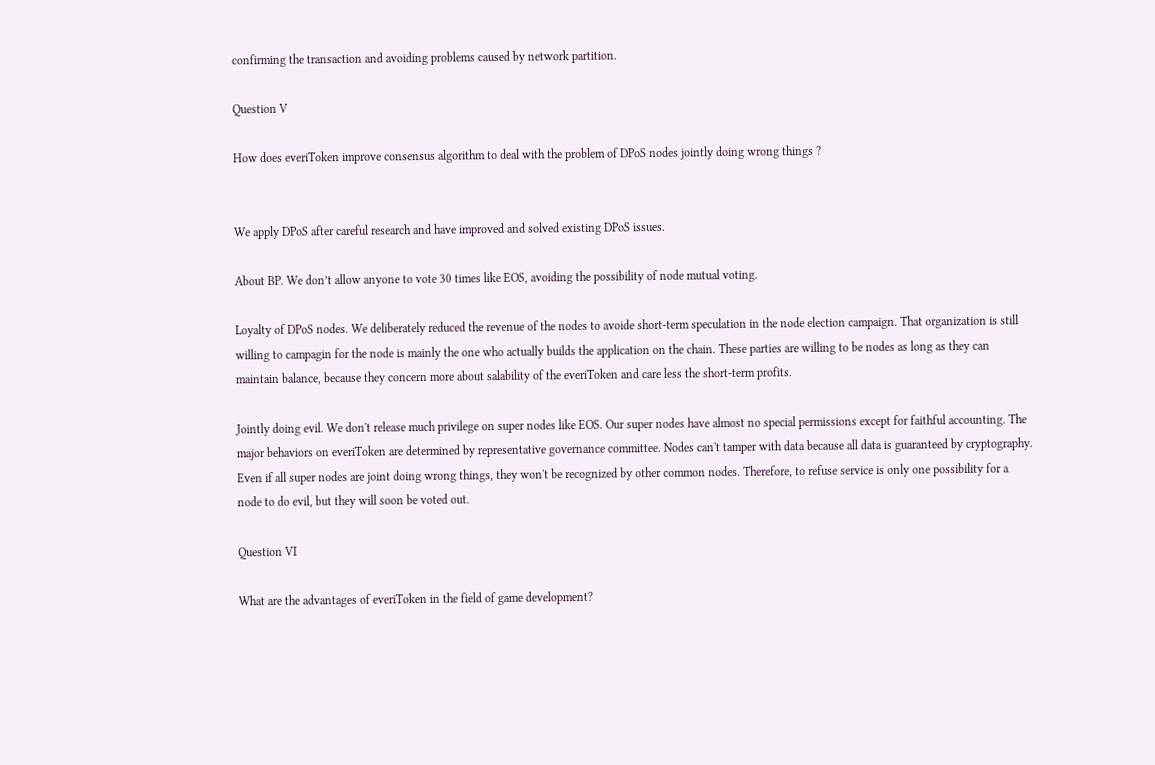confirming the transaction and avoiding problems caused by network partition.

Question V

How does everiToken improve consensus algorithm to deal with the problem of DPoS nodes jointly doing wrong things ?


We apply DPoS after careful research and have improved and solved existing DPoS issues.

About BP. We don’t allow anyone to vote 30 times like EOS, avoiding the possibility of node mutual voting.

Loyalty of DPoS nodes. We deliberately reduced the revenue of the nodes to avoide short-term speculation in the node election campaign. That organization is still willing to campagin for the node is mainly the one who actually builds the application on the chain. These parties are willing to be nodes as long as they can maintain balance, because they concern more about salability of the everiToken and care less the short-term profits.

Jointly doing evil. We don't release much privilege on super nodes like EOS. Our super nodes have almost no special permissions except for faithful accounting. The major behaviors on everiToken are determined by representative governance committee. Nodes can't tamper with data because all data is guaranteed by cryptography. Even if all super nodes are joint doing wrong things, they won't be recognized by other common nodes. Therefore, to refuse service is only one possibility for a node to do evil, but they will soon be voted out.

Question VI

What are the advantages of everiToken in the field of game development?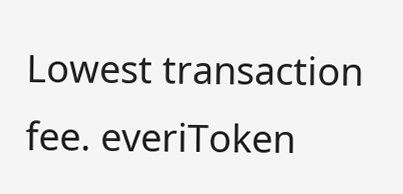Lowest transaction fee. everiToken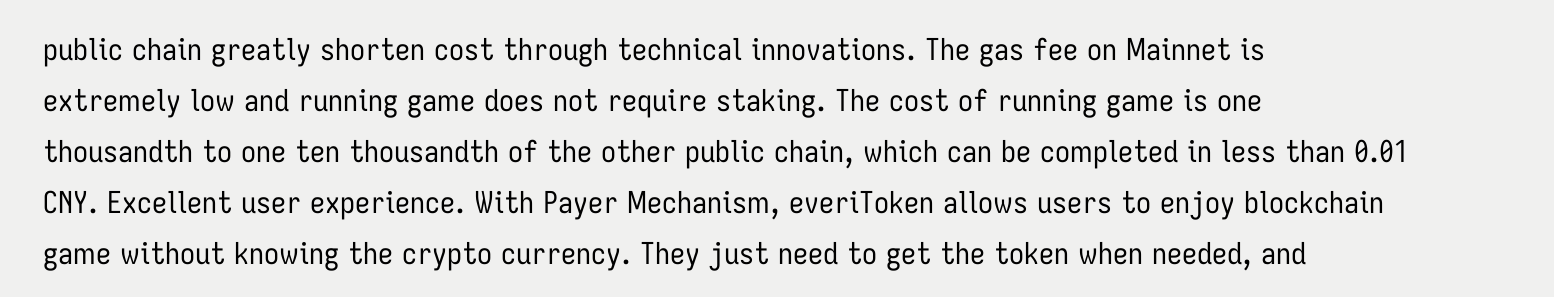public chain greatly shorten cost through technical innovations. The gas fee on Mainnet is extremely low and running game does not require staking. The cost of running game is one thousandth to one ten thousandth of the other public chain, which can be completed in less than 0.01 CNY. Excellent user experience. With Payer Mechanism, everiToken allows users to enjoy blockchain game without knowing the crypto currency. They just need to get the token when needed, and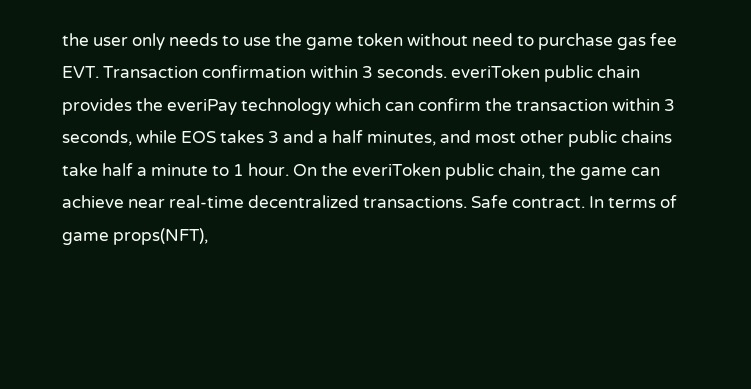the user only needs to use the game token without need to purchase gas fee EVT. Transaction confirmation within 3 seconds. everiToken public chain provides the everiPay technology which can confirm the transaction within 3 seconds, while EOS takes 3 and a half minutes, and most other public chains take half a minute to 1 hour. On the everiToken public chain, the game can achieve near real-time decentralized transactions. Safe contract. In terms of game props(NFT),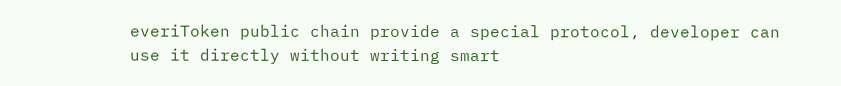everiToken public chain provide a special protocol, developer can use it directly without writing smart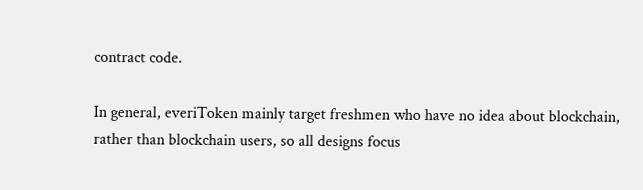contract code.

In general, everiToken mainly target freshmen who have no idea about blockchain, rather than blockchain users, so all designs focus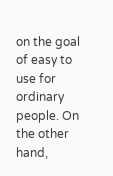on the goal of easy to use for ordinary people. On the other hand,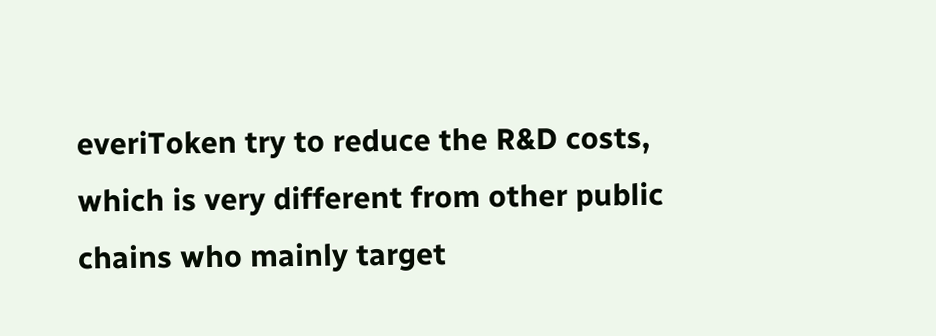everiToken try to reduce the R&D costs, which is very different from other public chains who mainly target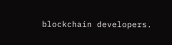blockchain developers.